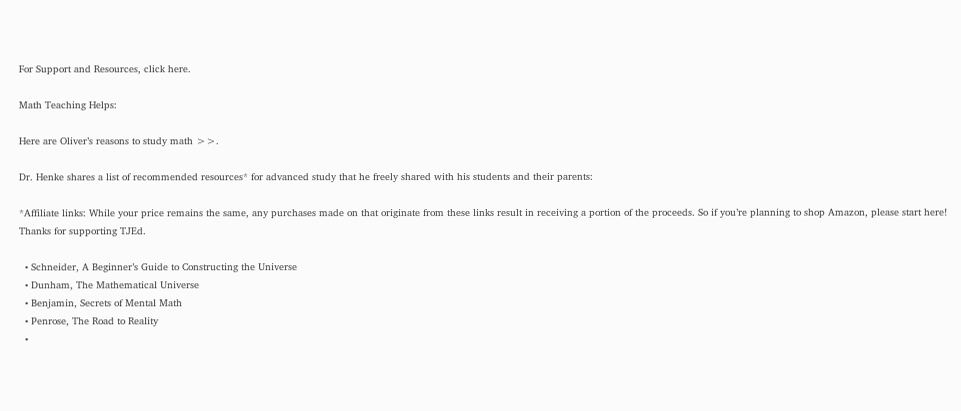For Support and Resources, click here.

Math Teaching Helps:

Here are Oliver’s reasons to study math >>.

Dr. Henke shares a list of recommended resources* for advanced study that he freely shared with his students and their parents:

*Affiliate links: While your price remains the same, any purchases made on that originate from these links result in receiving a portion of the proceeds. So if you’re planning to shop Amazon, please start here! Thanks for supporting TJEd.

  • Schneider, A Beginner’s Guide to Constructing the Universe
  • Dunham, The Mathematical Universe
  • Benjamin, Secrets of Mental Math
  • Penrose, The Road to Reality
  •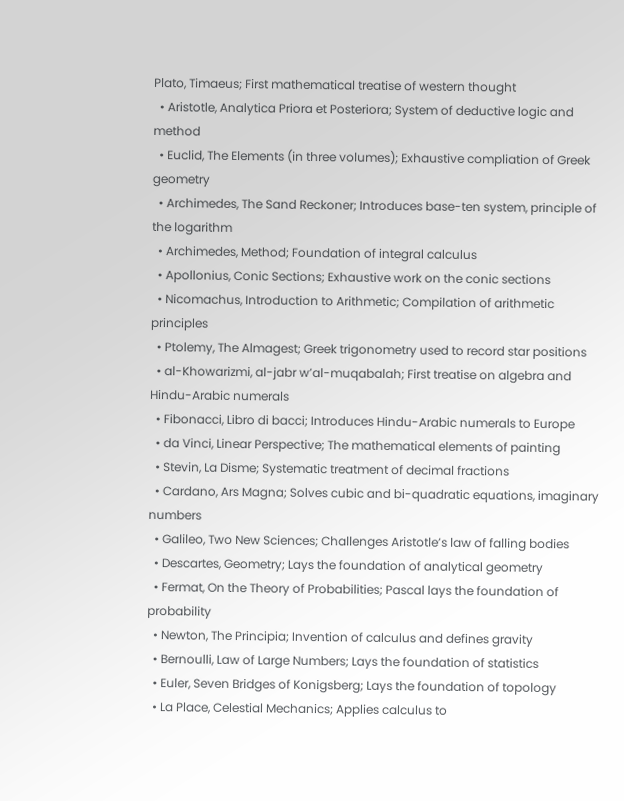Plato, Timaeus; First mathematical treatise of western thought
  • Aristotle, Analytica Priora et Posteriora; System of deductive logic and method
  • Euclid, The Elements (in three volumes); Exhaustive compliation of Greek geometry
  • Archimedes, The Sand Reckoner; Introduces base-ten system, principle of the logarithm
  • Archimedes, Method; Foundation of integral calculus
  • Apollonius, Conic Sections; Exhaustive work on the conic sections
  • Nicomachus, Introduction to Arithmetic; Compilation of arithmetic principles
  • Ptolemy, The Almagest; Greek trigonometry used to record star positions
  • al-Khowarizmi, al-jabr w’al-muqabalah; First treatise on algebra and Hindu-Arabic numerals
  • Fibonacci, Libro di bacci; Introduces Hindu-Arabic numerals to Europe
  • da Vinci, Linear Perspective; The mathematical elements of painting
  • Stevin, La Disme; Systematic treatment of decimal fractions
  • Cardano, Ars Magna; Solves cubic and bi-quadratic equations, imaginary numbers
  • Galileo, Two New Sciences; Challenges Aristotle’s law of falling bodies
  • Descartes, Geometry; Lays the foundation of analytical geometry
  • Fermat, On the Theory of Probabilities; Pascal lays the foundation of probability
  • Newton, The Principia; Invention of calculus and defines gravity
  • Bernoulli, Law of Large Numbers; Lays the foundation of statistics
  • Euler, Seven Bridges of Konigsberg; Lays the foundation of topology
  • La Place, Celestial Mechanics; Applies calculus to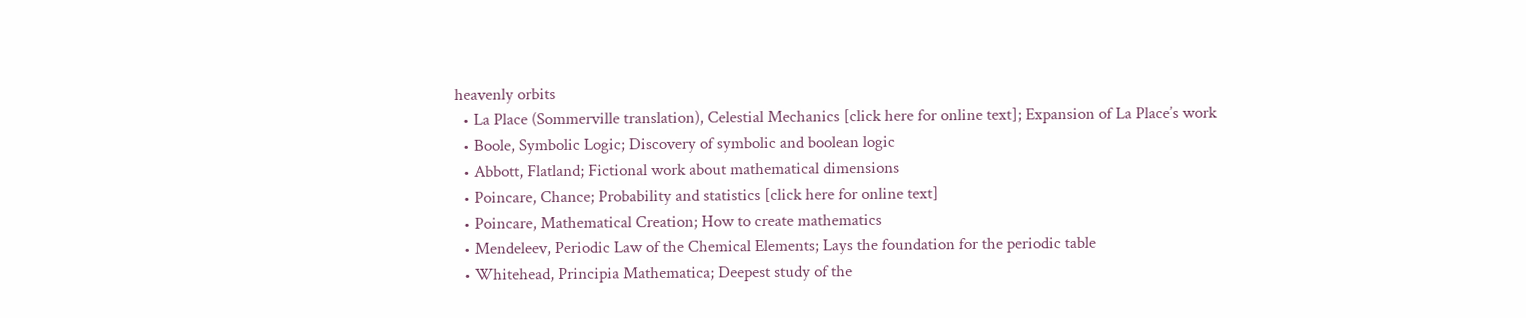heavenly orbits
  • La Place (Sommerville translation), Celestial Mechanics [click here for online text]; Expansion of La Place’s work
  • Boole, Symbolic Logic; Discovery of symbolic and boolean logic
  • Abbott, Flatland; Fictional work about mathematical dimensions
  • Poincare, Chance; Probability and statistics [click here for online text]
  • Poincare, Mathematical Creation; How to create mathematics
  • Mendeleev, Periodic Law of the Chemical Elements; Lays the foundation for the periodic table
  • Whitehead, Principia Mathematica; Deepest study of the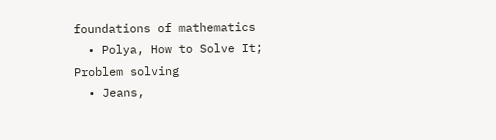foundations of mathematics
  • Polya, How to Solve It; Problem solving
  • Jeans,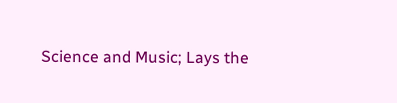Science and Music; Lays the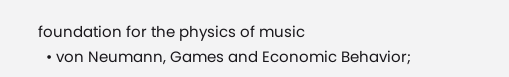foundation for the physics of music
  • von Neumann, Games and Economic Behavior;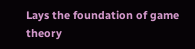Lays the foundation of game theory